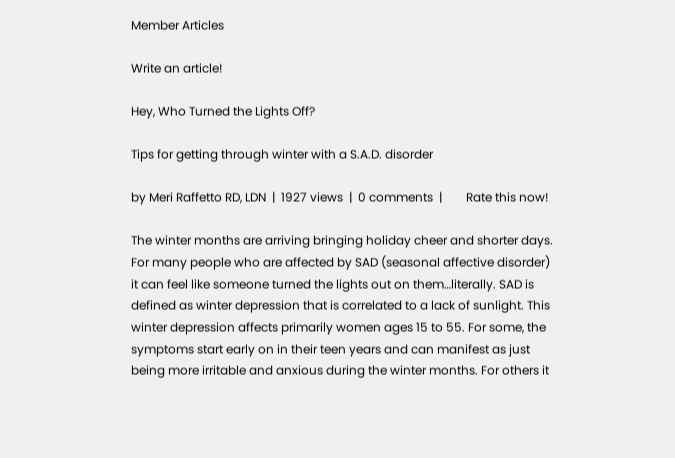Member Articles

Write an article!

Hey, Who Turned the Lights Off?

Tips for getting through winter with a S.A.D. disorder

by Meri Raffetto RD, LDN  |  1927 views  |  0 comments  |        Rate this now!

The winter months are arriving bringing holiday cheer and shorter days. For many people who are affected by SAD (seasonal affective disorder) it can feel like someone turned the lights out on them…literally. SAD is defined as winter depression that is correlated to a lack of sunlight. This winter depression affects primarily women ages 15 to 55. For some, the symptoms start early on in their teen years and can manifest as just being more irritable and anxious during the winter months. For others it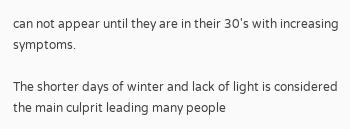can not appear until they are in their 30's with increasing symptoms.

The shorter days of winter and lack of light is considered the main culprit leading many people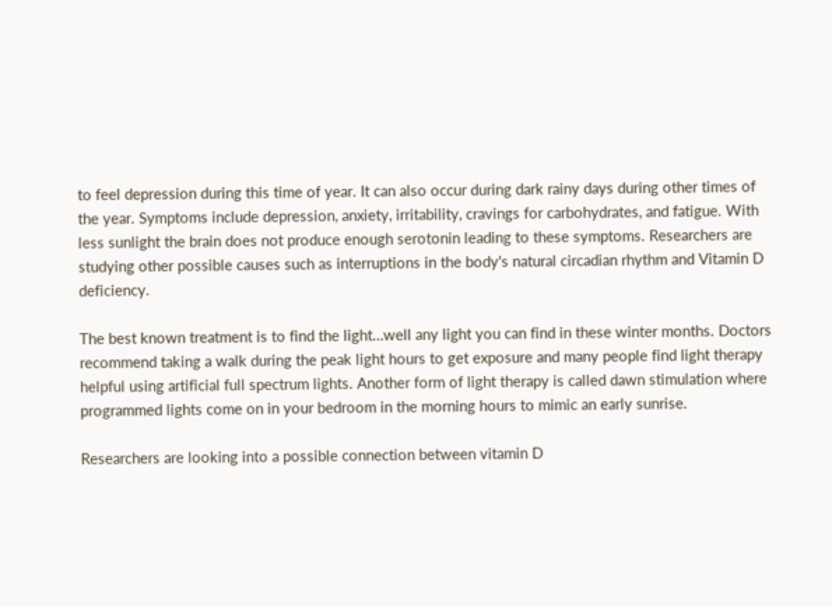to feel depression during this time of year. It can also occur during dark rainy days during other times of the year. Symptoms include depression, anxiety, irritability, cravings for carbohydrates, and fatigue. With less sunlight the brain does not produce enough serotonin leading to these symptoms. Researchers are studying other possible causes such as interruptions in the body's natural circadian rhythm and Vitamin D deficiency.

The best known treatment is to find the light…well any light you can find in these winter months. Doctors recommend taking a walk during the peak light hours to get exposure and many people find light therapy helpful using artificial full spectrum lights. Another form of light therapy is called dawn stimulation where programmed lights come on in your bedroom in the morning hours to mimic an early sunrise.

Researchers are looking into a possible connection between vitamin D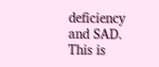deficiency and SAD. This is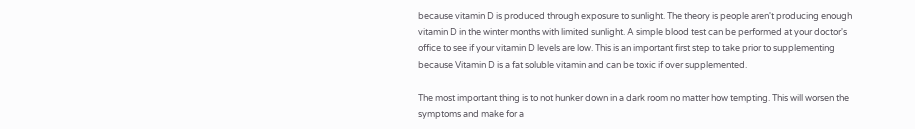because vitamin D is produced through exposure to sunlight. The theory is people aren't producing enough vitamin D in the winter months with limited sunlight. A simple blood test can be performed at your doctor's office to see if your vitamin D levels are low. This is an important first step to take prior to supplementing because Vitamin D is a fat soluble vitamin and can be toxic if over supplemented.

The most important thing is to not hunker down in a dark room no matter how tempting. This will worsen the symptoms and make for a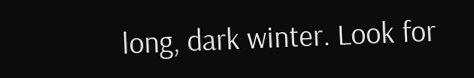long, dark winter. Look for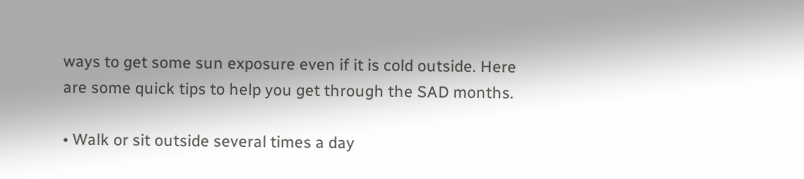ways to get some sun exposure even if it is cold outside. Here are some quick tips to help you get through the SAD months.

• Walk or sit outside several times a day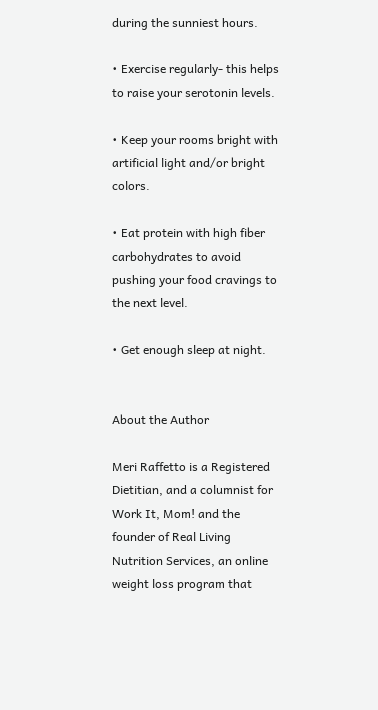during the sunniest hours.

• Exercise regularly- this helps to raise your serotonin levels.

• Keep your rooms bright with artificial light and/or bright colors.

• Eat protein with high fiber carbohydrates to avoid pushing your food cravings to the next level.

• Get enough sleep at night.


About the Author

Meri Raffetto is a Registered Dietitian, and a columnist for Work It, Mom! and the founder of Real Living Nutrition Services, an online weight loss program that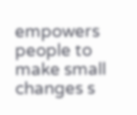empowers people to make small changes s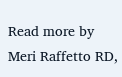Read more by Meri Raffetto RD,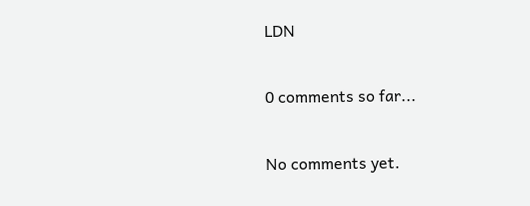LDN

0 comments so far...

No comments yet.